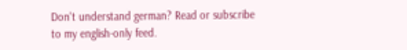Don't understand german? Read or subscribe to my english-only feed.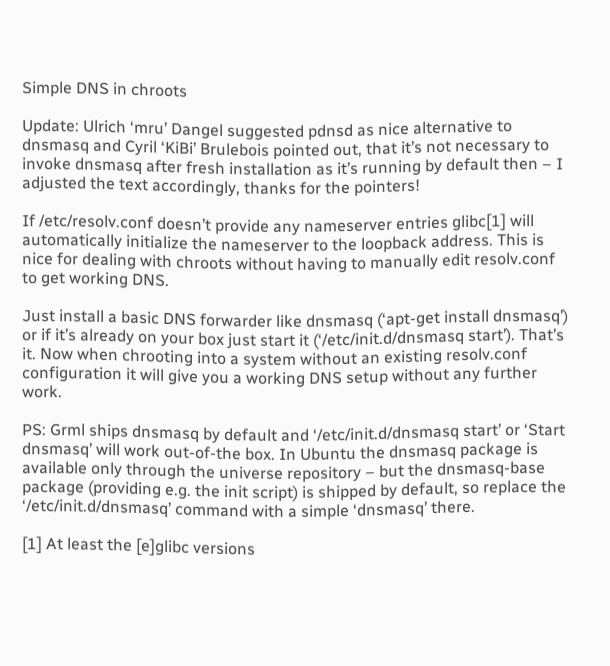Simple DNS in chroots

Update: Ulrich ‘mru’ Dangel suggested pdnsd as nice alternative to dnsmasq and Cyril ‘KiBi’ Brulebois pointed out, that it’s not necessary to invoke dnsmasq after fresh installation as it’s running by default then – I adjusted the text accordingly, thanks for the pointers!

If /etc/resolv.conf doesn’t provide any nameserver entries glibc[1] will automatically initialize the nameserver to the loopback address. This is nice for dealing with chroots without having to manually edit resolv.conf to get working DNS.

Just install a basic DNS forwarder like dnsmasq (‘apt-get install dnsmasq’) or if it’s already on your box just start it (‘/etc/init.d/dnsmasq start’). That’s it. Now when chrooting into a system without an existing resolv.conf configuration it will give you a working DNS setup without any further work.

PS: Grml ships dnsmasq by default and ‘/etc/init.d/dnsmasq start’ or ‘Start dnsmasq’ will work out-of-the box. In Ubuntu the dnsmasq package is available only through the universe repository – but the dnsmasq-base package (providing e.g. the init script) is shipped by default, so replace the ‘/etc/init.d/dnsmasq’ command with a simple ‘dnsmasq’ there.

[1] At least the [e]glibc versions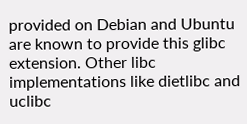provided on Debian and Ubuntu are known to provide this glibc extension. Other libc implementations like dietlibc and uclibc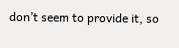don’t seem to provide it, so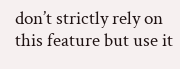don’t strictly rely on this feature but use it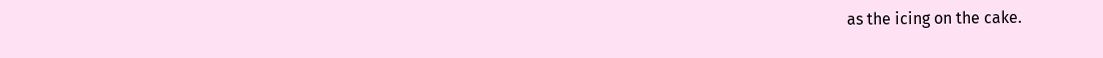as the icing on the cake.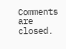Comments are closed.